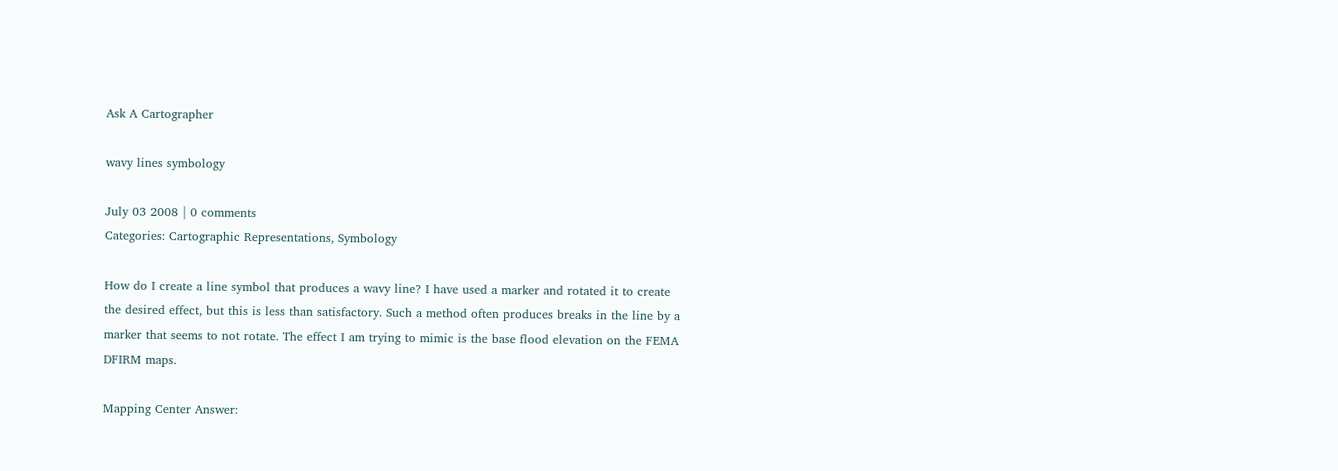Ask A Cartographer

wavy lines symbology

July 03 2008 | 0 comments
Categories: Cartographic Representations, Symbology

How do I create a line symbol that produces a wavy line? I have used a marker and rotated it to create the desired effect, but this is less than satisfactory. Such a method often produces breaks in the line by a marker that seems to not rotate. The effect I am trying to mimic is the base flood elevation on the FEMA DFIRM maps.

Mapping Center Answer: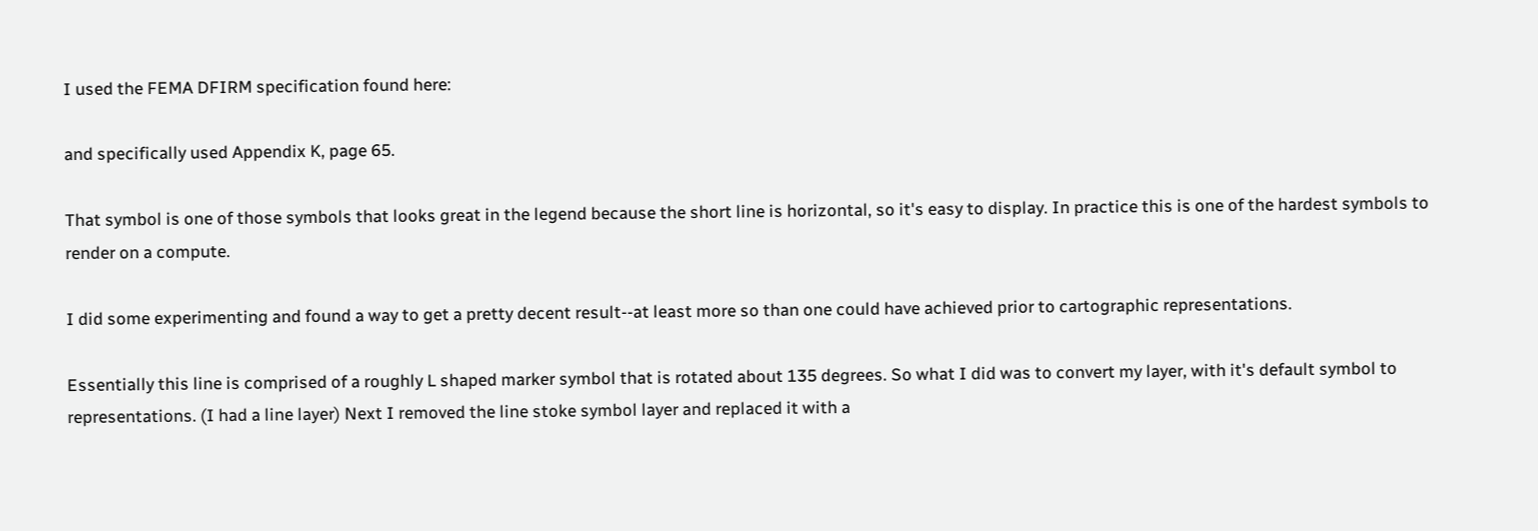I used the FEMA DFIRM specification found here:

and specifically used Appendix K, page 65.

That symbol is one of those symbols that looks great in the legend because the short line is horizontal, so it's easy to display. In practice this is one of the hardest symbols to render on a compute.

I did some experimenting and found a way to get a pretty decent result--at least more so than one could have achieved prior to cartographic representations.

Essentially this line is comprised of a roughly L shaped marker symbol that is rotated about 135 degrees. So what I did was to convert my layer, with it's default symbol to representations. (I had a line layer) Next I removed the line stoke symbol layer and replaced it with a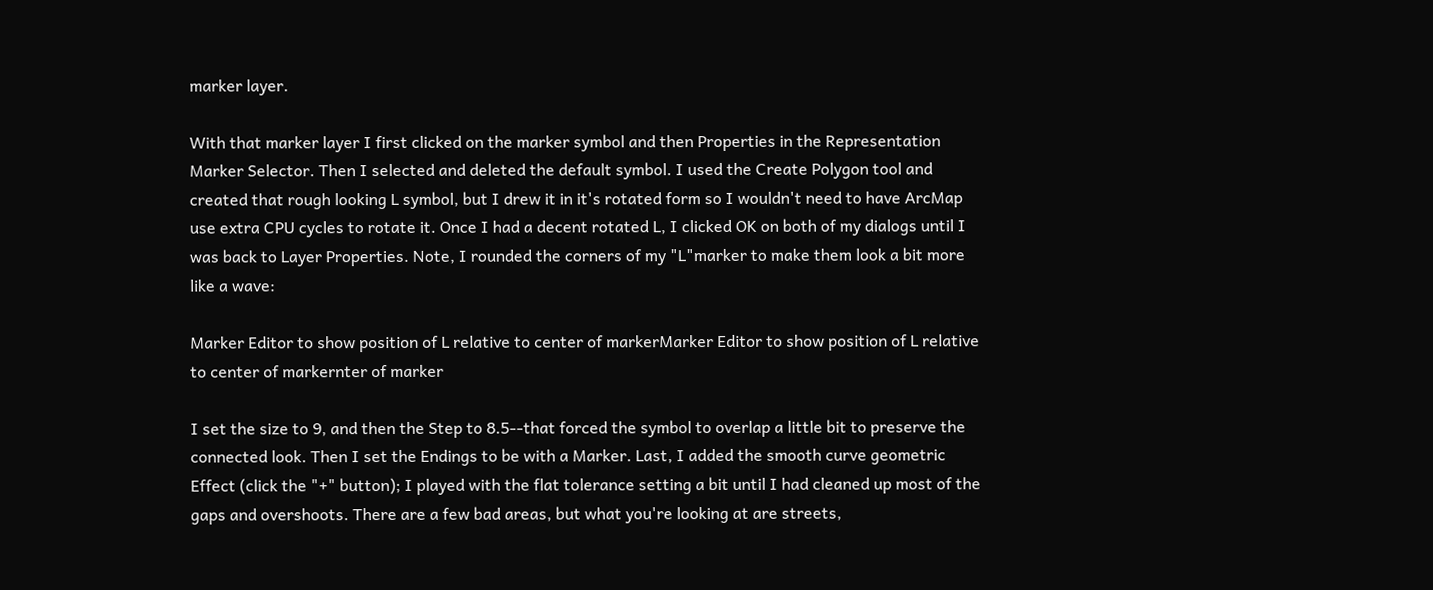marker layer.

With that marker layer I first clicked on the marker symbol and then Properties in the Representation Marker Selector. Then I selected and deleted the default symbol. I used the Create Polygon tool and created that rough looking L symbol, but I drew it in it's rotated form so I wouldn't need to have ArcMap use extra CPU cycles to rotate it. Once I had a decent rotated L, I clicked OK on both of my dialogs until I was back to Layer Properties. Note, I rounded the corners of my "L"marker to make them look a bit more like a wave:

Marker Editor to show position of L relative to center of markerMarker Editor to show position of L relative to center of markernter of marker

I set the size to 9, and then the Step to 8.5--that forced the symbol to overlap a little bit to preserve the connected look. Then I set the Endings to be with a Marker. Last, I added the smooth curve geometric Effect (click the "+" button); I played with the flat tolerance setting a bit until I had cleaned up most of the gaps and overshoots. There are a few bad areas, but what you're looking at are streets,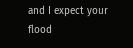and I expect your flood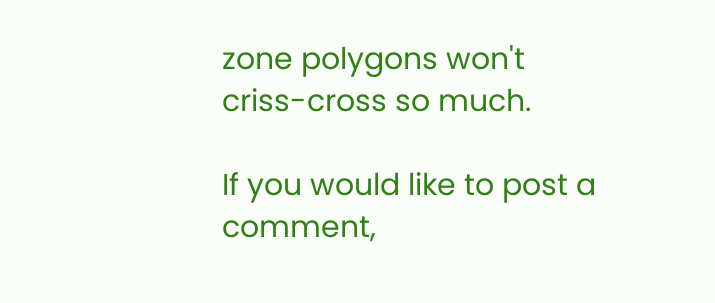zone polygons won't criss-cross so much.

If you would like to post a comment,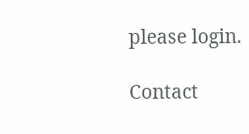please login.

Contact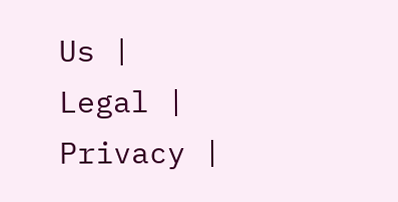Us | Legal | Privacy |